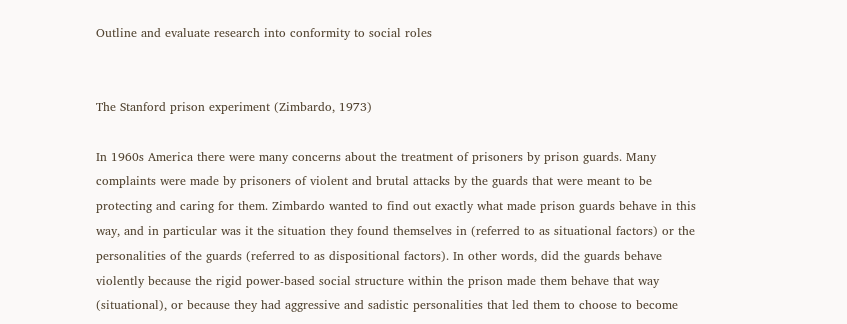Outline and evaluate research into conformity to social roles


The Stanford prison experiment (Zimbardo, 1973)

In 1960s America there were many concerns about the treatment of prisoners by prison guards. Many complaints were made by prisoners of violent and brutal attacks by the guards that were meant to be protecting and caring for them. Zimbardo wanted to find out exactly what made prison guards behave in this way, and in particular was it the situation they found themselves in (referred to as situational factors) or the personalities of the guards (referred to as dispositional factors). In other words, did the guards behave violently because the rigid power-based social structure within the prison made them behave that way (situational), or because they had aggressive and sadistic personalities that led them to choose to become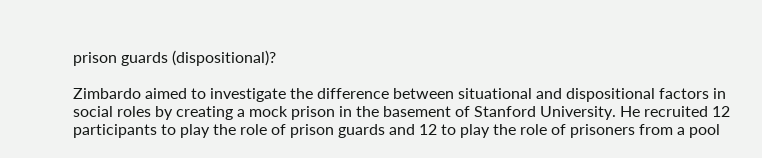prison guards (dispositional)?

Zimbardo aimed to investigate the difference between situational and dispositional factors in social roles by creating a mock prison in the basement of Stanford University. He recruited 12 participants to play the role of prison guards and 12 to play the role of prisoners from a pool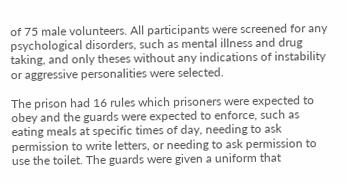of 75 male volunteers. All participants were screened for any psychological disorders, such as mental illness and drug taking, and only theses without any indications of instability or aggressive personalities were selected.

The prison had 16 rules which prisoners were expected to obey and the guards were expected to enforce, such as eating meals at specific times of day, needing to ask permission to write letters, or needing to ask permission to use the toilet. The guards were given a uniform that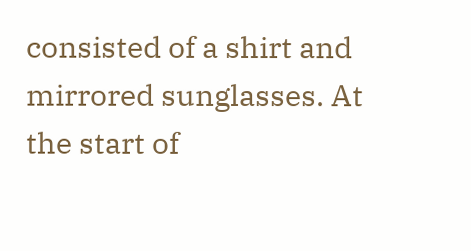consisted of a shirt and mirrored sunglasses. At the start of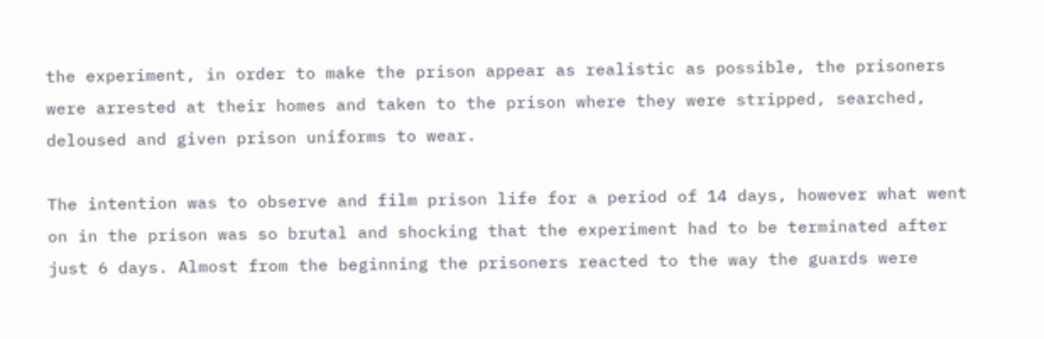the experiment, in order to make the prison appear as realistic as possible, the prisoners were arrested at their homes and taken to the prison where they were stripped, searched, deloused and given prison uniforms to wear.

The intention was to observe and film prison life for a period of 14 days, however what went on in the prison was so brutal and shocking that the experiment had to be terminated after just 6 days. Almost from the beginning the prisoners reacted to the way the guards were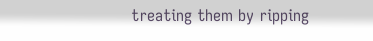treating them by ripping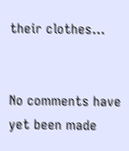their clothes…


No comments have yet been made